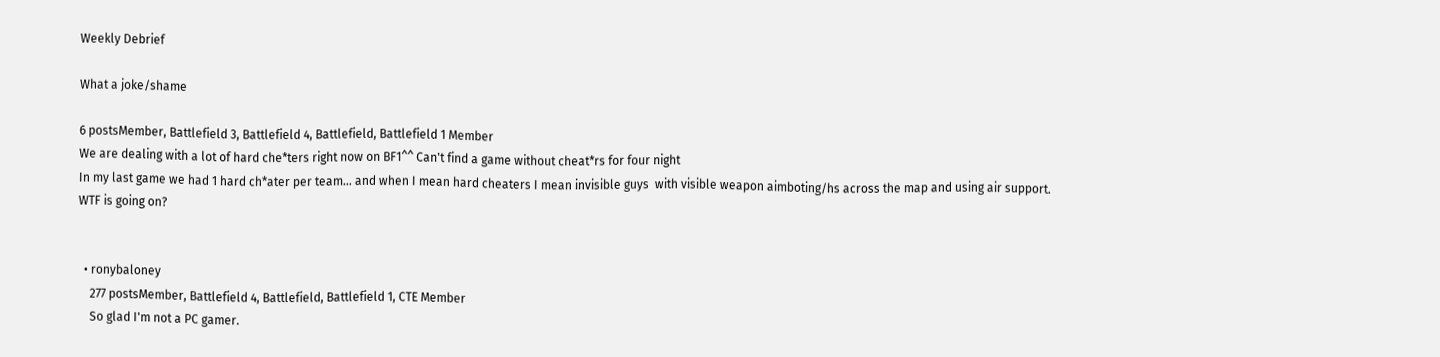Weekly Debrief

What a joke/shame

6 postsMember, Battlefield 3, Battlefield 4, Battlefield, Battlefield 1 Member
We are dealing with a lot of hard che*ters right now on BF1^^ Can't find a game without cheat*rs for four night
In my last game we had 1 hard ch*ater per team... and when I mean hard cheaters I mean invisible guys  with visible weapon aimboting/hs across the map and using air support.
WTF is going on?


  • ronybaloney
    277 postsMember, Battlefield 4, Battlefield, Battlefield 1, CTE Member
    So glad I'm not a PC gamer.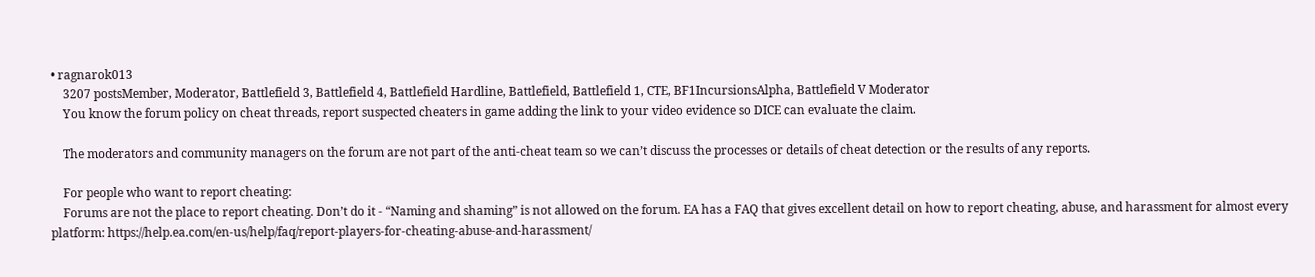• ragnarok013
    3207 postsMember, Moderator, Battlefield 3, Battlefield 4, Battlefield Hardline, Battlefield, Battlefield 1, CTE, BF1IncursionsAlpha, Battlefield V Moderator
    You know the forum policy on cheat threads, report suspected cheaters in game adding the link to your video evidence so DICE can evaluate the claim.

    The moderators and community managers on the forum are not part of the anti-cheat team so we can’t discuss the processes or details of cheat detection or the results of any reports.

    For people who want to report cheating:
    Forums are not the place to report cheating. Don’t do it - “Naming and shaming” is not allowed on the forum. EA has a FAQ that gives excellent detail on how to report cheating, abuse, and harassment for almost every platform: https://help.ea.com/en-us/help/faq/report-players-for-cheating-abuse-and-harassment/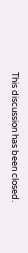This discussion has been closed.